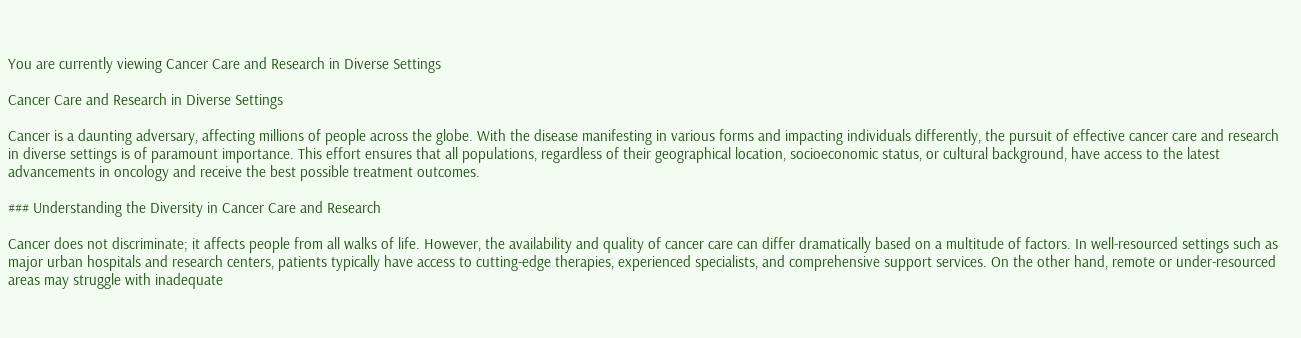You are currently viewing Cancer Care and Research in Diverse Settings

Cancer Care and Research in Diverse Settings

Cancer is a daunting adversary, affecting millions of people across the globe. With the disease manifesting in various forms and impacting individuals differently, the pursuit of effective cancer care and research in diverse settings is of paramount importance. This effort ensures that all populations, regardless of their geographical location, socioeconomic status, or cultural background, have access to the latest advancements in oncology and receive the best possible treatment outcomes.

### Understanding the Diversity in Cancer Care and Research

Cancer does not discriminate; it affects people from all walks of life. However, the availability and quality of cancer care can differ dramatically based on a multitude of factors. In well-resourced settings such as major urban hospitals and research centers, patients typically have access to cutting-edge therapies, experienced specialists, and comprehensive support services. On the other hand, remote or under-resourced areas may struggle with inadequate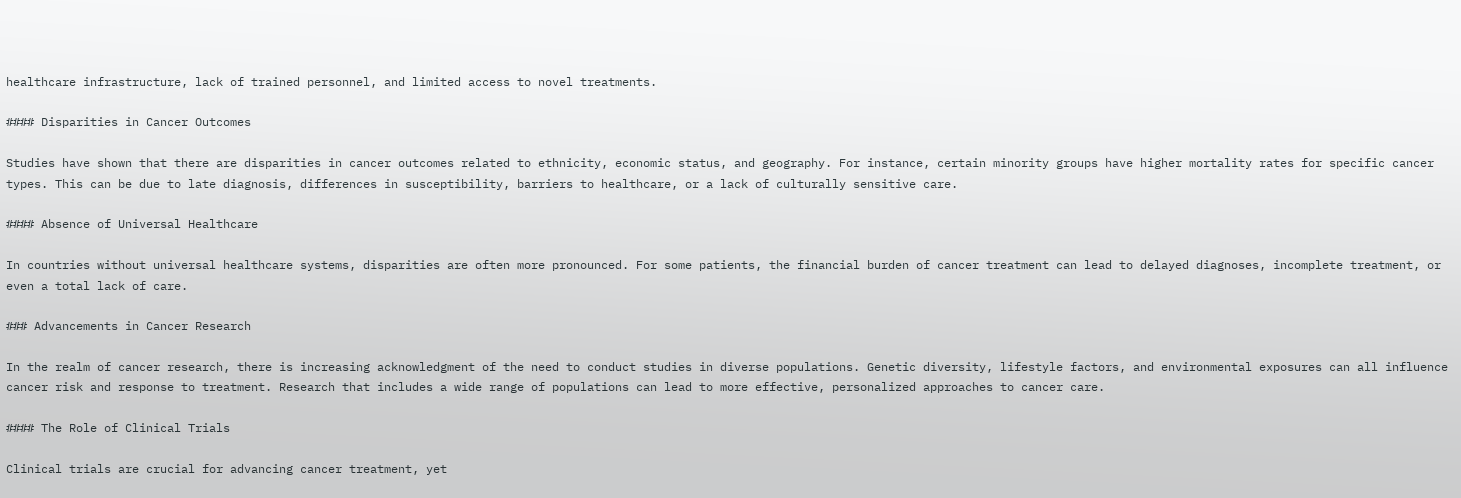healthcare infrastructure, lack of trained personnel, and limited access to novel treatments.

#### Disparities in Cancer Outcomes

Studies have shown that there are disparities in cancer outcomes related to ethnicity, economic status, and geography. For instance, certain minority groups have higher mortality rates for specific cancer types. This can be due to late diagnosis, differences in susceptibility, barriers to healthcare, or a lack of culturally sensitive care.

#### Absence of Universal Healthcare

In countries without universal healthcare systems, disparities are often more pronounced. For some patients, the financial burden of cancer treatment can lead to delayed diagnoses, incomplete treatment, or even a total lack of care.

### Advancements in Cancer Research

In the realm of cancer research, there is increasing acknowledgment of the need to conduct studies in diverse populations. Genetic diversity, lifestyle factors, and environmental exposures can all influence cancer risk and response to treatment. Research that includes a wide range of populations can lead to more effective, personalized approaches to cancer care.

#### The Role of Clinical Trials

Clinical trials are crucial for advancing cancer treatment, yet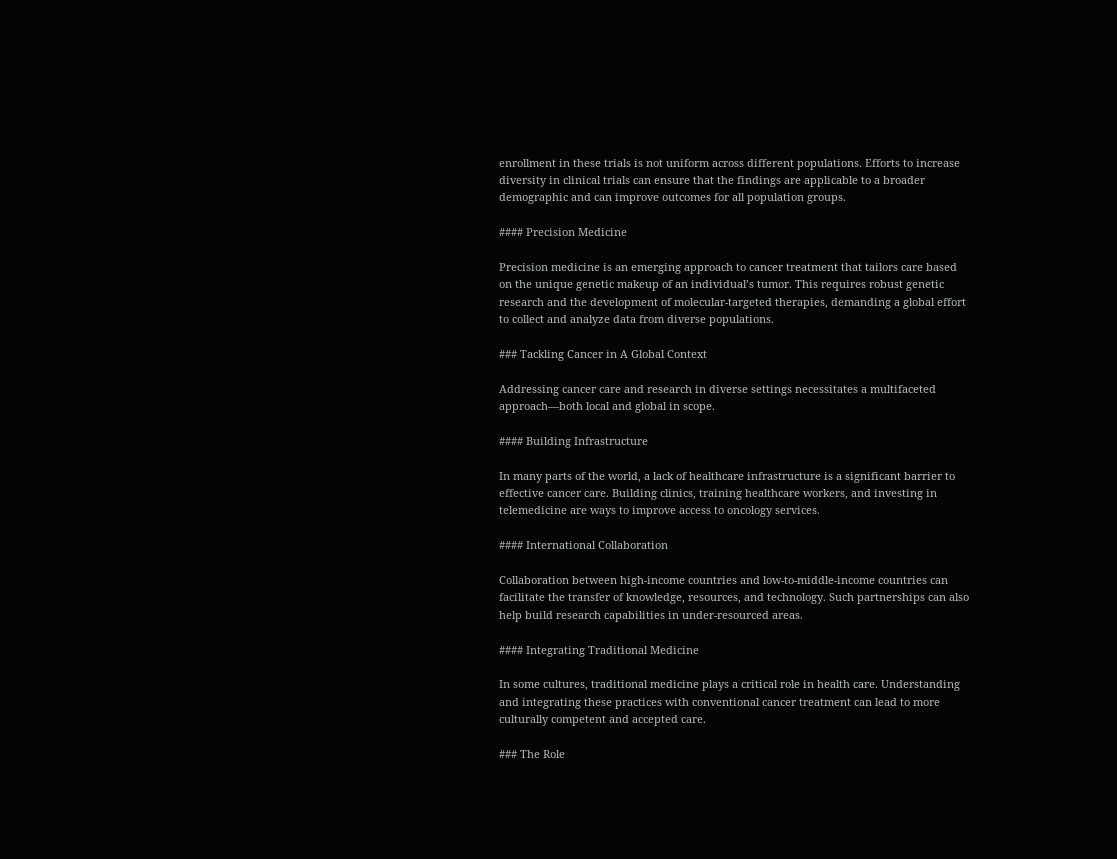enrollment in these trials is not uniform across different populations. Efforts to increase diversity in clinical trials can ensure that the findings are applicable to a broader demographic and can improve outcomes for all population groups.

#### Precision Medicine

Precision medicine is an emerging approach to cancer treatment that tailors care based on the unique genetic makeup of an individual’s tumor. This requires robust genetic research and the development of molecular-targeted therapies, demanding a global effort to collect and analyze data from diverse populations.

### Tackling Cancer in A Global Context

Addressing cancer care and research in diverse settings necessitates a multifaceted approach—both local and global in scope.

#### Building Infrastructure

In many parts of the world, a lack of healthcare infrastructure is a significant barrier to effective cancer care. Building clinics, training healthcare workers, and investing in telemedicine are ways to improve access to oncology services.

#### International Collaboration

Collaboration between high-income countries and low-to-middle-income countries can facilitate the transfer of knowledge, resources, and technology. Such partnerships can also help build research capabilities in under-resourced areas.

#### Integrating Traditional Medicine

In some cultures, traditional medicine plays a critical role in health care. Understanding and integrating these practices with conventional cancer treatment can lead to more culturally competent and accepted care.

### The Role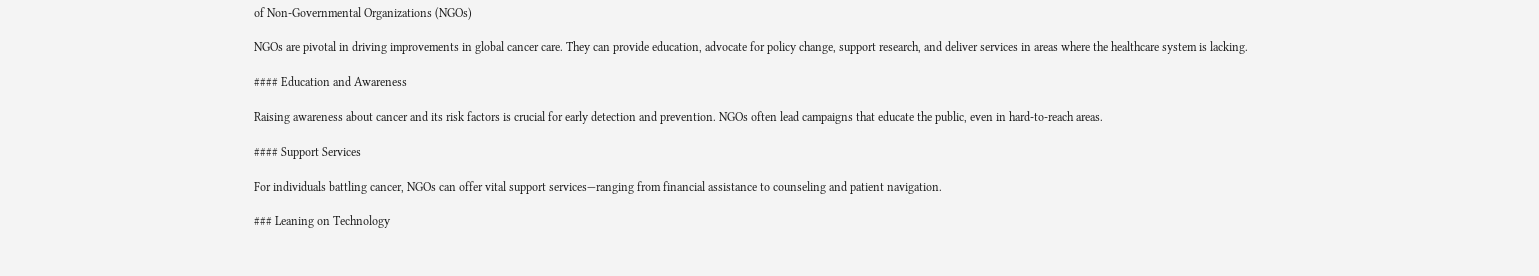of Non-Governmental Organizations (NGOs)

NGOs are pivotal in driving improvements in global cancer care. They can provide education, advocate for policy change, support research, and deliver services in areas where the healthcare system is lacking.

#### Education and Awareness

Raising awareness about cancer and its risk factors is crucial for early detection and prevention. NGOs often lead campaigns that educate the public, even in hard-to-reach areas.

#### Support Services

For individuals battling cancer, NGOs can offer vital support services—ranging from financial assistance to counseling and patient navigation.

### Leaning on Technology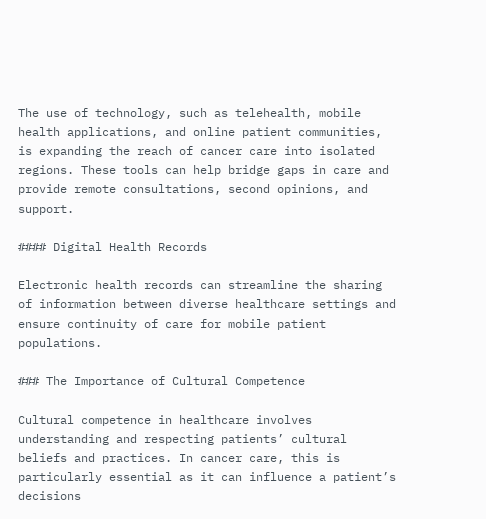The use of technology, such as telehealth, mobile health applications, and online patient communities, is expanding the reach of cancer care into isolated regions. These tools can help bridge gaps in care and provide remote consultations, second opinions, and support.

#### Digital Health Records

Electronic health records can streamline the sharing of information between diverse healthcare settings and ensure continuity of care for mobile patient populations.

### The Importance of Cultural Competence

Cultural competence in healthcare involves understanding and respecting patients’ cultural beliefs and practices. In cancer care, this is particularly essential as it can influence a patient’s decisions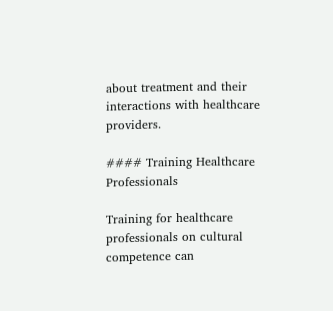about treatment and their interactions with healthcare providers.

#### Training Healthcare Professionals

Training for healthcare professionals on cultural competence can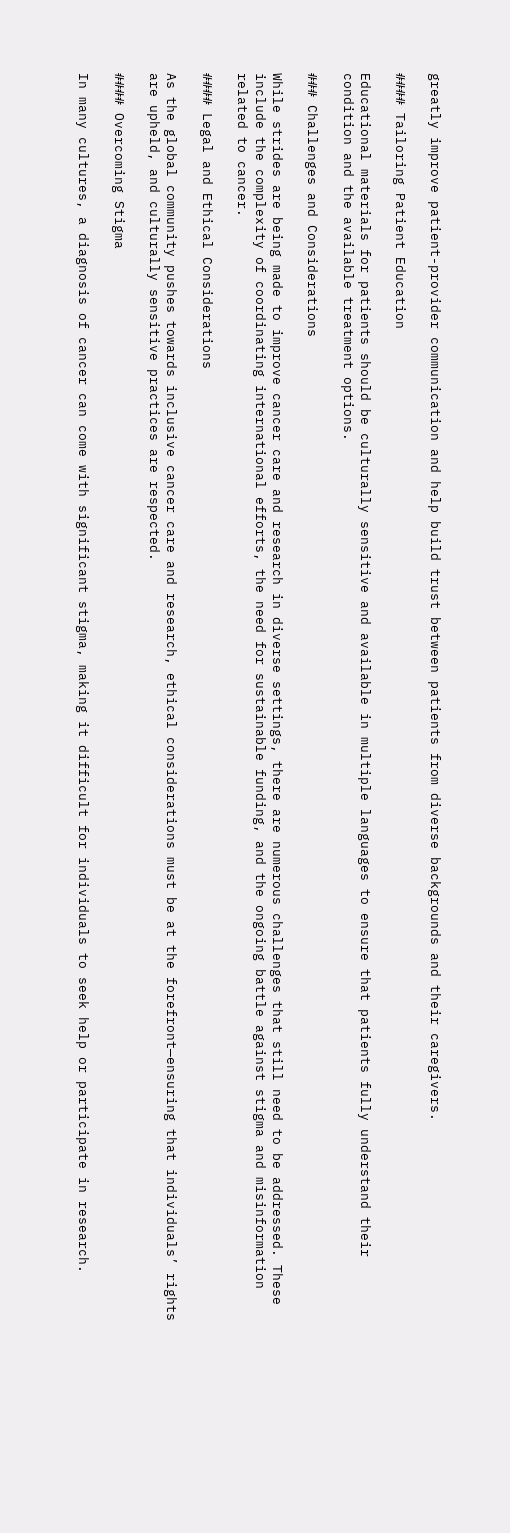greatly improve patient-provider communication and help build trust between patients from diverse backgrounds and their caregivers.

#### Tailoring Patient Education

Educational materials for patients should be culturally sensitive and available in multiple languages to ensure that patients fully understand their condition and the available treatment options.

### Challenges and Considerations

While strides are being made to improve cancer care and research in diverse settings, there are numerous challenges that still need to be addressed. These include the complexity of coordinating international efforts, the need for sustainable funding, and the ongoing battle against stigma and misinformation related to cancer.

#### Legal and Ethical Considerations

As the global community pushes towards inclusive cancer care and research, ethical considerations must be at the forefront—ensuring that individuals’ rights are upheld, and culturally sensitive practices are respected.

#### Overcoming Stigma

In many cultures, a diagnosis of cancer can come with significant stigma, making it difficult for individuals to seek help or participate in research.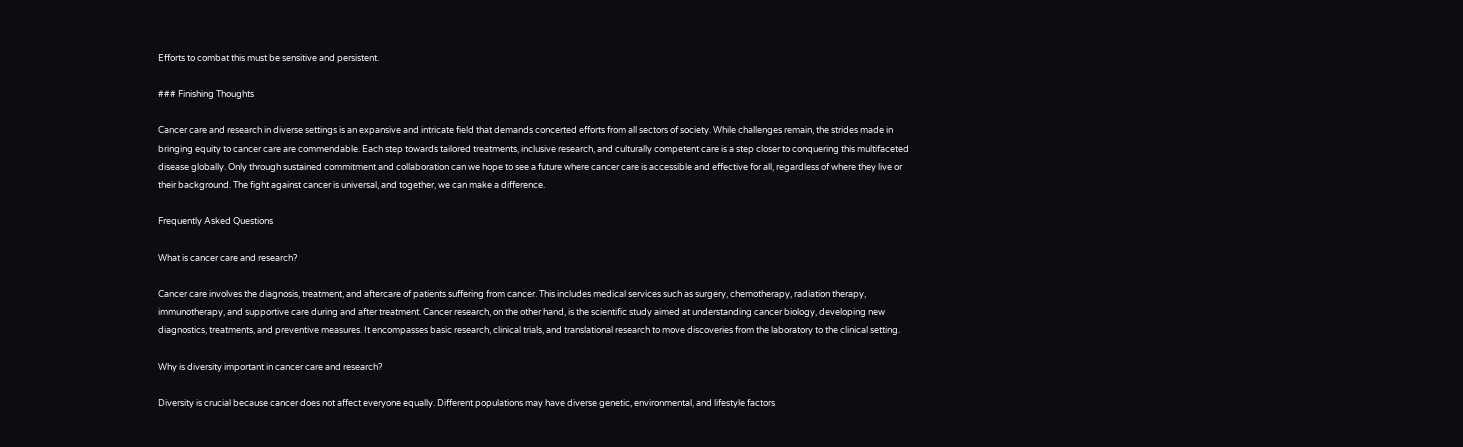Efforts to combat this must be sensitive and persistent.

### Finishing Thoughts

Cancer care and research in diverse settings is an expansive and intricate field that demands concerted efforts from all sectors of society. While challenges remain, the strides made in bringing equity to cancer care are commendable. Each step towards tailored treatments, inclusive research, and culturally competent care is a step closer to conquering this multifaceted disease globally. Only through sustained commitment and collaboration can we hope to see a future where cancer care is accessible and effective for all, regardless of where they live or their background. The fight against cancer is universal, and together, we can make a difference.

Frequently Asked Questions

What is cancer care and research?

Cancer care involves the diagnosis, treatment, and aftercare of patients suffering from cancer. This includes medical services such as surgery, chemotherapy, radiation therapy, immunotherapy, and supportive care during and after treatment. Cancer research, on the other hand, is the scientific study aimed at understanding cancer biology, developing new diagnostics, treatments, and preventive measures. It encompasses basic research, clinical trials, and translational research to move discoveries from the laboratory to the clinical setting.

Why is diversity important in cancer care and research?

Diversity is crucial because cancer does not affect everyone equally. Different populations may have diverse genetic, environmental, and lifestyle factors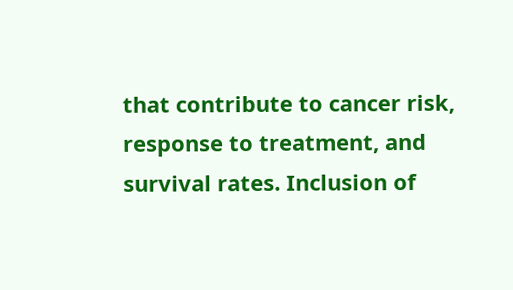that contribute to cancer risk, response to treatment, and survival rates. Inclusion of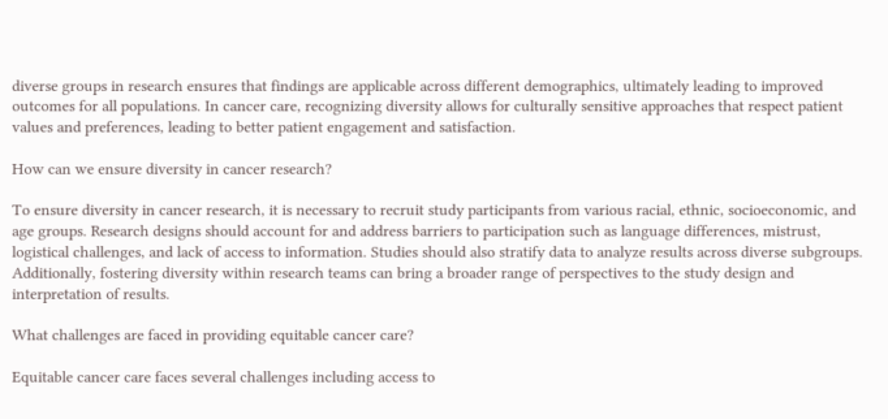diverse groups in research ensures that findings are applicable across different demographics, ultimately leading to improved outcomes for all populations. In cancer care, recognizing diversity allows for culturally sensitive approaches that respect patient values and preferences, leading to better patient engagement and satisfaction.

How can we ensure diversity in cancer research?

To ensure diversity in cancer research, it is necessary to recruit study participants from various racial, ethnic, socioeconomic, and age groups. Research designs should account for and address barriers to participation such as language differences, mistrust, logistical challenges, and lack of access to information. Studies should also stratify data to analyze results across diverse subgroups. Additionally, fostering diversity within research teams can bring a broader range of perspectives to the study design and interpretation of results.

What challenges are faced in providing equitable cancer care?

Equitable cancer care faces several challenges including access to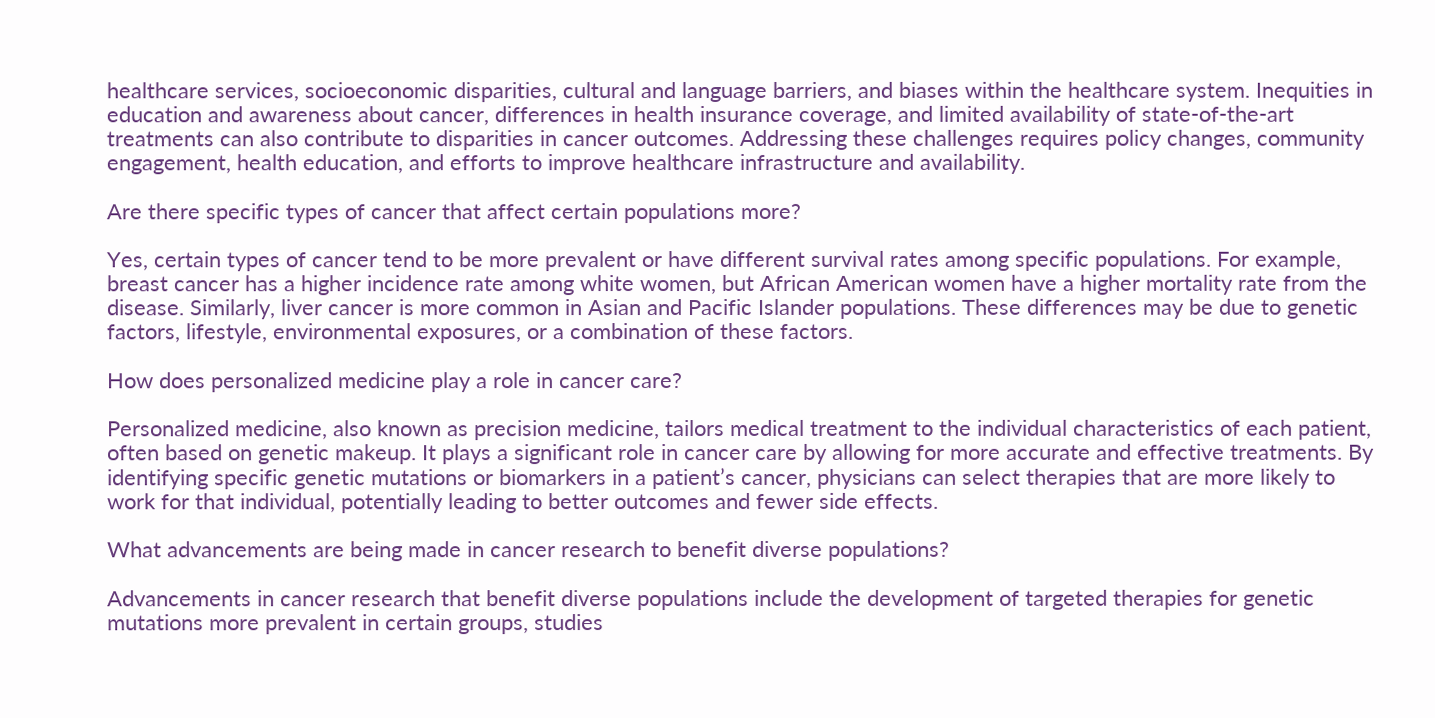healthcare services, socioeconomic disparities, cultural and language barriers, and biases within the healthcare system. Inequities in education and awareness about cancer, differences in health insurance coverage, and limited availability of state-of-the-art treatments can also contribute to disparities in cancer outcomes. Addressing these challenges requires policy changes, community engagement, health education, and efforts to improve healthcare infrastructure and availability.

Are there specific types of cancer that affect certain populations more?

Yes, certain types of cancer tend to be more prevalent or have different survival rates among specific populations. For example, breast cancer has a higher incidence rate among white women, but African American women have a higher mortality rate from the disease. Similarly, liver cancer is more common in Asian and Pacific Islander populations. These differences may be due to genetic factors, lifestyle, environmental exposures, or a combination of these factors.

How does personalized medicine play a role in cancer care?

Personalized medicine, also known as precision medicine, tailors medical treatment to the individual characteristics of each patient, often based on genetic makeup. It plays a significant role in cancer care by allowing for more accurate and effective treatments. By identifying specific genetic mutations or biomarkers in a patient’s cancer, physicians can select therapies that are more likely to work for that individual, potentially leading to better outcomes and fewer side effects.

What advancements are being made in cancer research to benefit diverse populations?

Advancements in cancer research that benefit diverse populations include the development of targeted therapies for genetic mutations more prevalent in certain groups, studies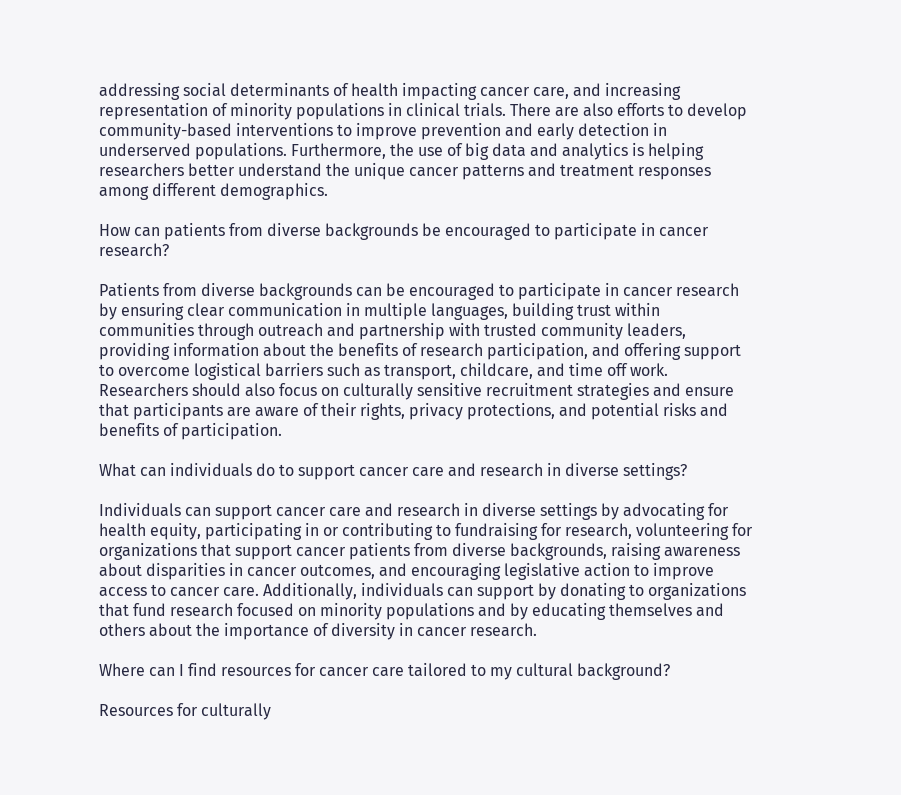addressing social determinants of health impacting cancer care, and increasing representation of minority populations in clinical trials. There are also efforts to develop community-based interventions to improve prevention and early detection in underserved populations. Furthermore, the use of big data and analytics is helping researchers better understand the unique cancer patterns and treatment responses among different demographics.

How can patients from diverse backgrounds be encouraged to participate in cancer research?

Patients from diverse backgrounds can be encouraged to participate in cancer research by ensuring clear communication in multiple languages, building trust within communities through outreach and partnership with trusted community leaders, providing information about the benefits of research participation, and offering support to overcome logistical barriers such as transport, childcare, and time off work. Researchers should also focus on culturally sensitive recruitment strategies and ensure that participants are aware of their rights, privacy protections, and potential risks and benefits of participation.

What can individuals do to support cancer care and research in diverse settings?

Individuals can support cancer care and research in diverse settings by advocating for health equity, participating in or contributing to fundraising for research, volunteering for organizations that support cancer patients from diverse backgrounds, raising awareness about disparities in cancer outcomes, and encouraging legislative action to improve access to cancer care. Additionally, individuals can support by donating to organizations that fund research focused on minority populations and by educating themselves and others about the importance of diversity in cancer research.

Where can I find resources for cancer care tailored to my cultural background?

Resources for culturally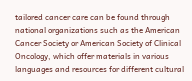tailored cancer care can be found through national organizations such as the American Cancer Society or American Society of Clinical Oncology, which offer materials in various languages and resources for different cultural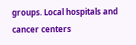groups. Local hospitals and cancer centers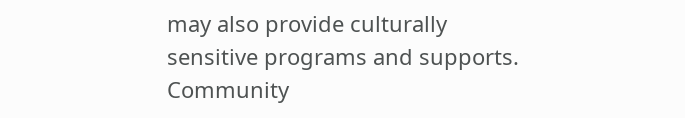may also provide culturally sensitive programs and supports. Community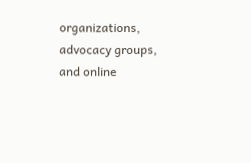organizations, advocacy groups, and online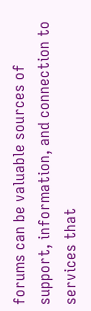forums can be valuable sources of support, information, and connection to services that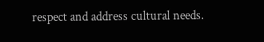respect and address cultural needs.